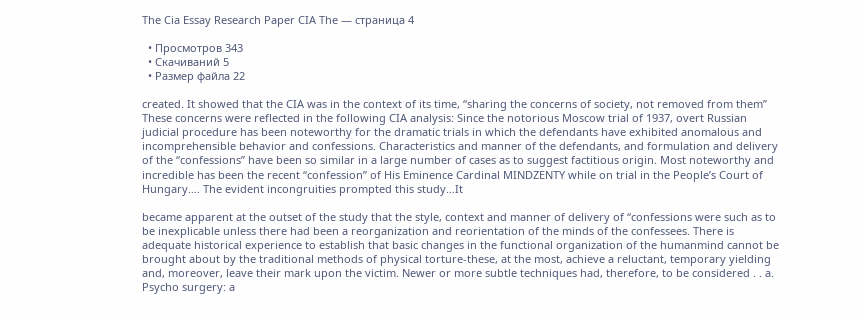The Cia Essay Research Paper CIA The — страница 4

  • Просмотров 343
  • Скачиваний 5
  • Размер файла 22

created. It showed that the CIA was in the context of its time, “sharing the concerns of society, not removed from them” These concerns were reflected in the following CIA analysis: Since the notorious Moscow trial of 1937, overt Russian judicial procedure has been noteworthy for the dramatic trials in which the defendants have exhibited anomalous and incomprehensible behavior and confessions. Characteristics and manner of the defendants, and formulation and delivery of the “confessions” have been so similar in a large number of cases as to suggest factitious origin. Most noteworthy and incredible has been the recent “confession” of His Eminence Cardinal MINDZENTY while on trial in the People’s Court of Hungary…. The evident incongruities prompted this study…It

became apparent at the outset of the study that the style, context and manner of delivery of “confessions were such as to be inexplicable unless there had been a reorganization and reorientation of the minds of the confessees. There is adequate historical experience to establish that basic changes in the functional organization of the humanmind cannot be brought about by the traditional methods of physical torture-these, at the most, achieve a reluctant, temporary yielding and, moreover, leave their mark upon the victim. Newer or more subtle techniques had, therefore, to be considered . . a. Psycho surgery: a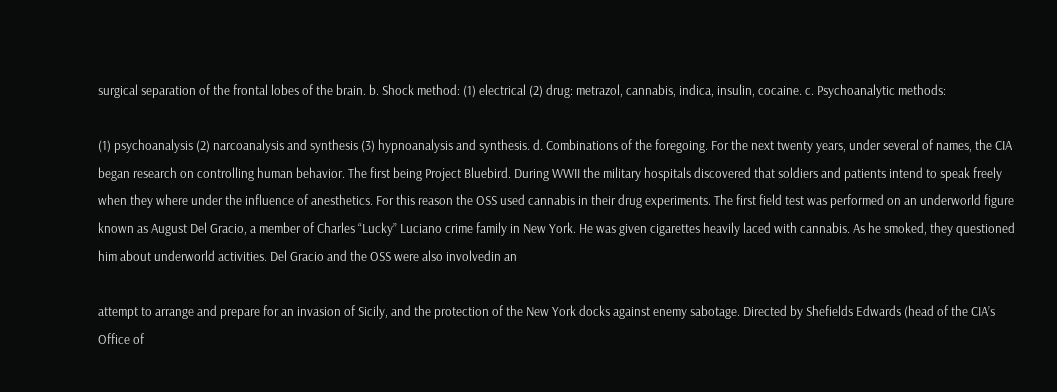surgical separation of the frontal lobes of the brain. b. Shock method: (1) electrical (2) drug: metrazol, cannabis, indica, insulin, cocaine. c. Psychoanalytic methods:

(1) psychoanalysis (2) narcoanalysis and synthesis (3) hypnoanalysis and synthesis. d. Combinations of the foregoing. For the next twenty years, under several of names, the CIA began research on controlling human behavior. The first being Project Bluebird. During WWII the military hospitals discovered that soldiers and patients intend to speak freely when they where under the influence of anesthetics. For this reason the OSS used cannabis in their drug experiments. The first field test was performed on an underworld figure known as August Del Gracio, a member of Charles “Lucky” Luciano crime family in New York. He was given cigarettes heavily laced with cannabis. As he smoked, they questioned him about underworld activities. Del Gracio and the OSS were also involvedin an

attempt to arrange and prepare for an invasion of Sicily, and the protection of the New York docks against enemy sabotage. Directed by Shefields Edwards (head of the CIA’s Office of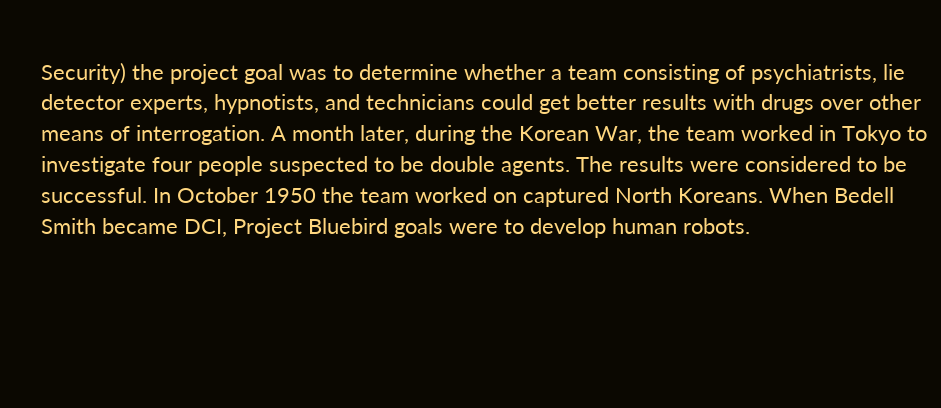Security) the project goal was to determine whether a team consisting of psychiatrists, lie detector experts, hypnotists, and technicians could get better results with drugs over other means of interrogation. A month later, during the Korean War, the team worked in Tokyo to investigate four people suspected to be double agents. The results were considered to be successful. In October 1950 the team worked on captured North Koreans. When Bedell Smith became DCI, Project Bluebird goals were to develop human robots.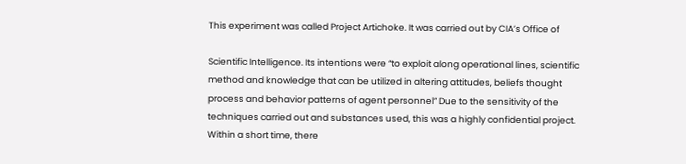This experiment was called Project Artichoke. It was carried out by CIA’s Office of

Scientific Intelligence. Its intentions were “to exploit along operational lines, scientific method and knowledge that can be utilized in altering attitudes, beliefs thought process and behavior patterns of agent personnel” Due to the sensitivity of the techniques carried out and substances used, this was a highly confidential project. Within a short time, there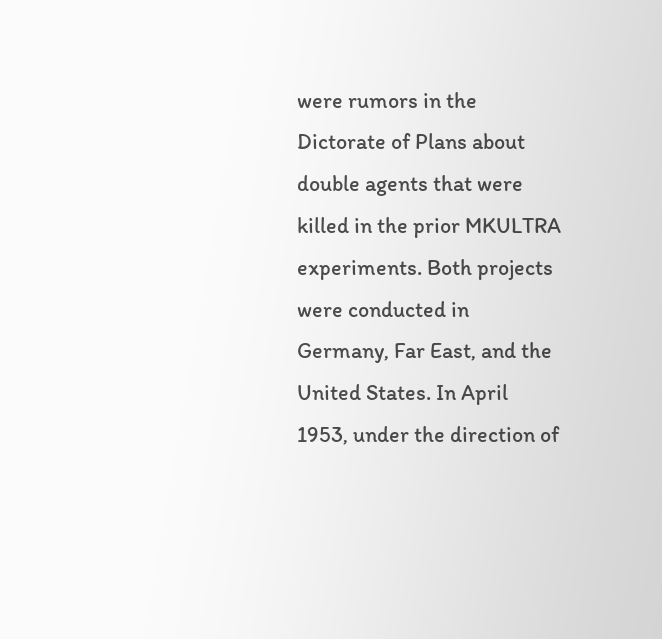were rumors in the Dictorate of Plans about double agents that were killed in the prior MKULTRA experiments. Both projects were conducted in Germany, Far East, and the United States. In April 1953, under the direction of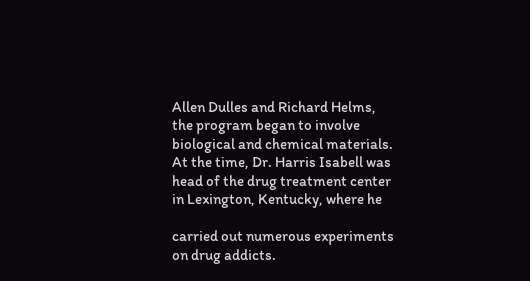Allen Dulles and Richard Helms, the program began to involve biological and chemical materials. At the time, Dr. Harris Isabell was head of the drug treatment center in Lexington, Kentucky, where he

carried out numerous experiments on drug addicts.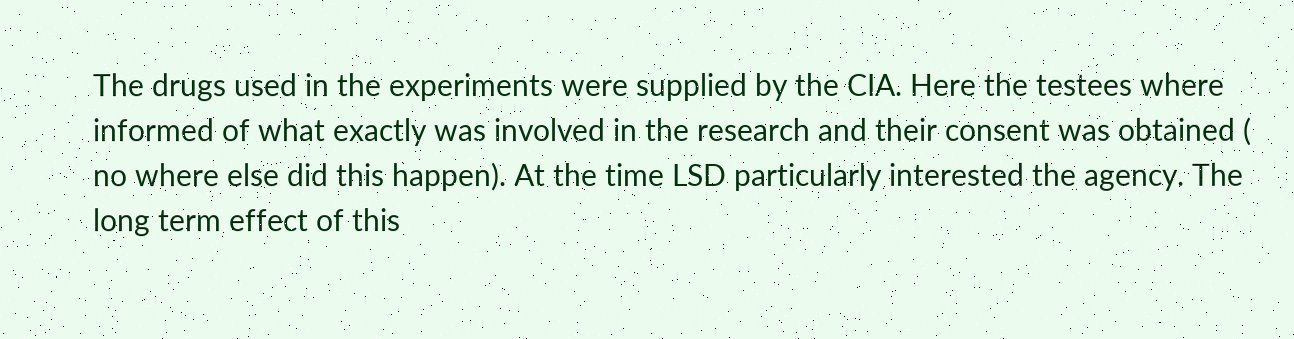The drugs used in the experiments were supplied by the CIA. Here the testees where informed of what exactly was involved in the research and their consent was obtained ( no where else did this happen). At the time LSD particularly interested the agency. The long term effect of this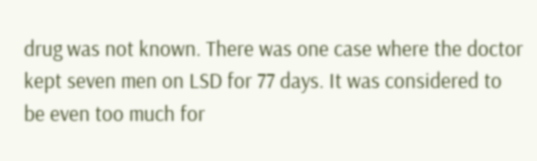drug was not known. There was one case where the doctor kept seven men on LSD for 77 days. It was considered to be even too much for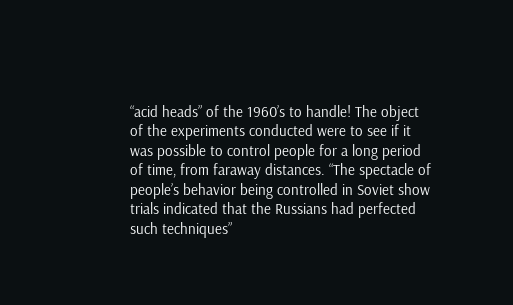“acid heads” of the 1960’s to handle! The object of the experiments conducted were to see if it was possible to control people for a long period of time, from faraway distances. “The spectacle of people’s behavior being controlled in Soviet show trials indicated that the Russians had perfected such techniques”